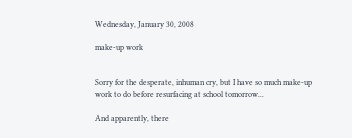Wednesday, January 30, 2008

make-up work


Sorry for the desperate, inhuman cry, but I have so much make-up work to do before resurfacing at school tomorrow...

And apparently, there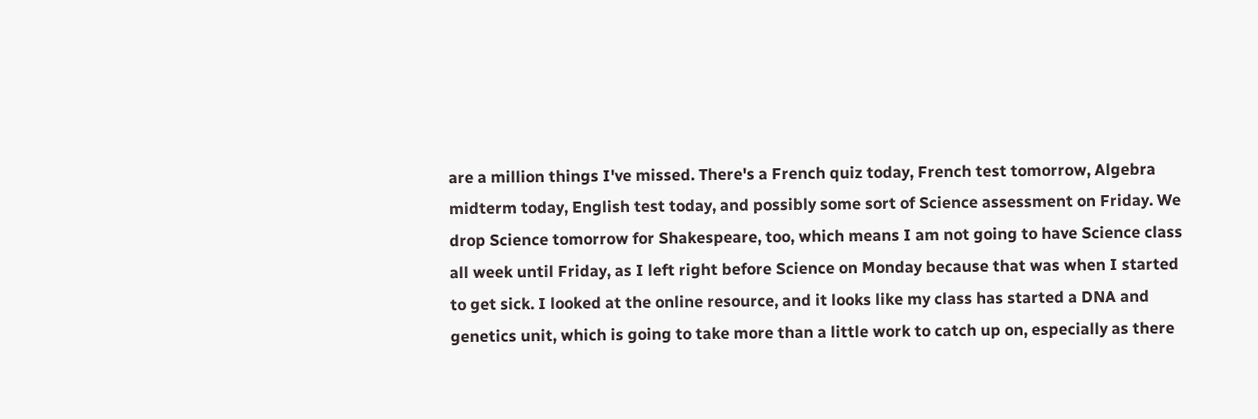are a million things I've missed. There's a French quiz today, French test tomorrow, Algebra midterm today, English test today, and possibly some sort of Science assessment on Friday. We drop Science tomorrow for Shakespeare, too, which means I am not going to have Science class all week until Friday, as I left right before Science on Monday because that was when I started to get sick. I looked at the online resource, and it looks like my class has started a DNA and genetics unit, which is going to take more than a little work to catch up on, especially as there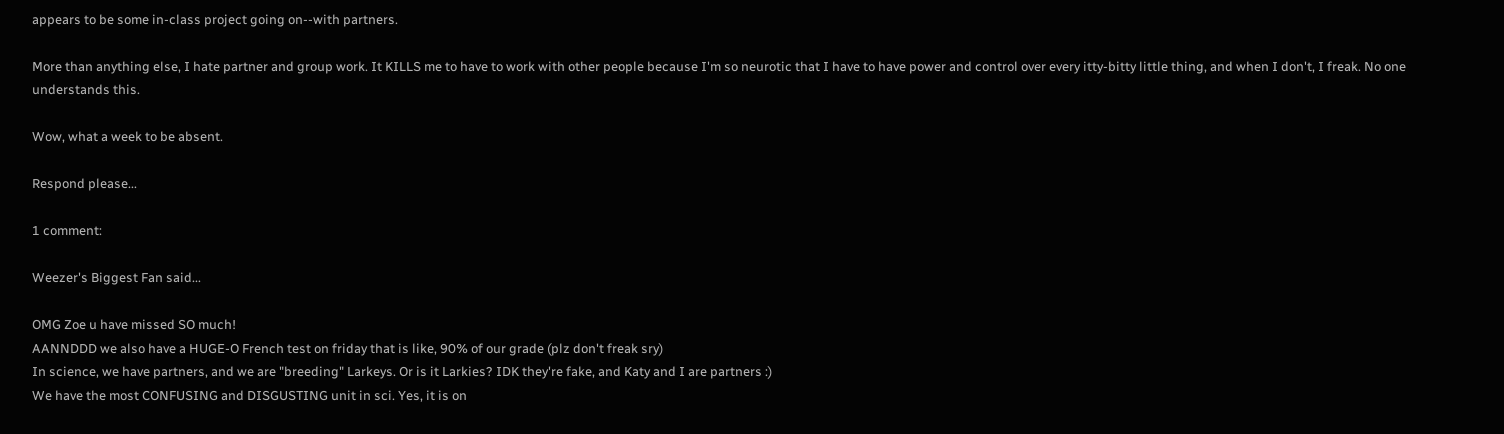appears to be some in-class project going on--with partners.

More than anything else, I hate partner and group work. It KILLS me to have to work with other people because I'm so neurotic that I have to have power and control over every itty-bitty little thing, and when I don't, I freak. No one understands this.

Wow, what a week to be absent.

Respond please...

1 comment:

Weezer's Biggest Fan said...

OMG Zoe u have missed SO much!
AANNDDD we also have a HUGE-O French test on friday that is like, 90% of our grade (plz don't freak sry)
In science, we have partners, and we are "breeding" Larkeys. Or is it Larkies? IDK they're fake, and Katy and I are partners :)
We have the most CONFUSING and DISGUSTING unit in sci. Yes, it is on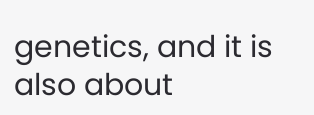genetics, and it is also about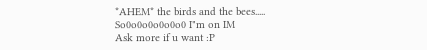*AHEM* the birds and the bees.....
So0o0o0o0o0o0 I"m on IM
Ask more if u want :P